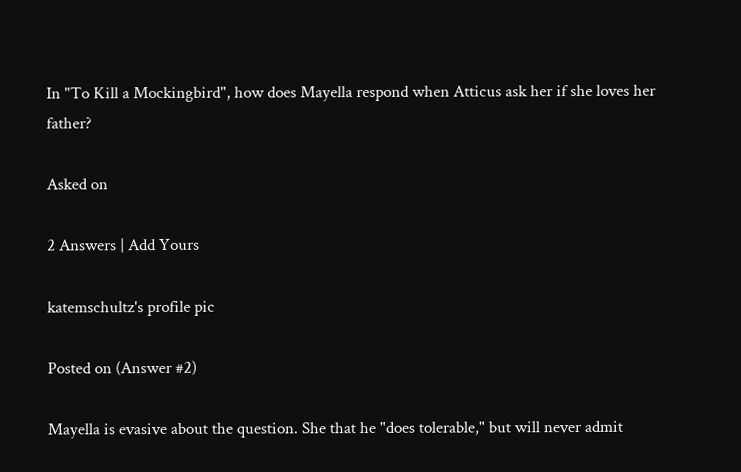In "To Kill a Mockingbird", how does Mayella respond when Atticus ask her if she loves her father?

Asked on

2 Answers | Add Yours

katemschultz's profile pic

Posted on (Answer #2)

Mayella is evasive about the question. She that he "does tolerable," but will never admit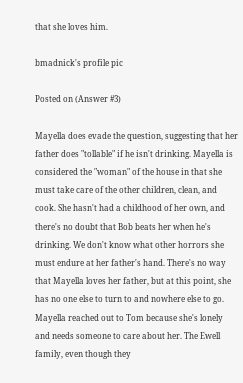that she loves him.

bmadnick's profile pic

Posted on (Answer #3)

Mayella does evade the question, suggesting that her father does "tollable" if he isn't drinking. Mayella is considered the "woman" of the house in that she must take care of the other children, clean, and cook. She hasn't had a childhood of her own, and there's no doubt that Bob beats her when he's drinking. We don't know what other horrors she must endure at her father's hand. There's no way that Mayella loves her father, but at this point, she has no one else to turn to and nowhere else to go. Mayella reached out to Tom because she's lonely and needs someone to care about her. The Ewell family, even though they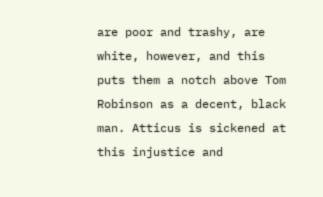are poor and trashy, are white, however, and this puts them a notch above Tom Robinson as a decent, black man. Atticus is sickened at this injustice and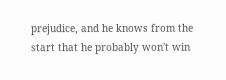prejudice, and he knows from the start that he probably won't win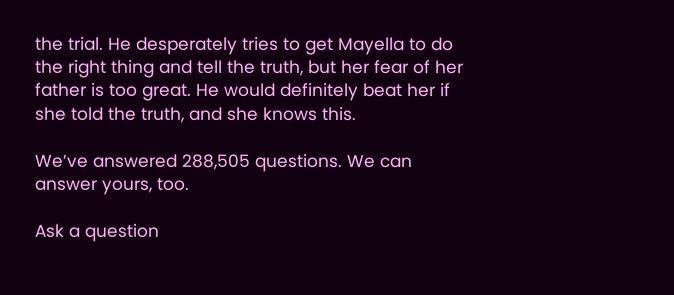the trial. He desperately tries to get Mayella to do the right thing and tell the truth, but her fear of her father is too great. He would definitely beat her if she told the truth, and she knows this.

We’ve answered 288,505 questions. We can answer yours, too.

Ask a question